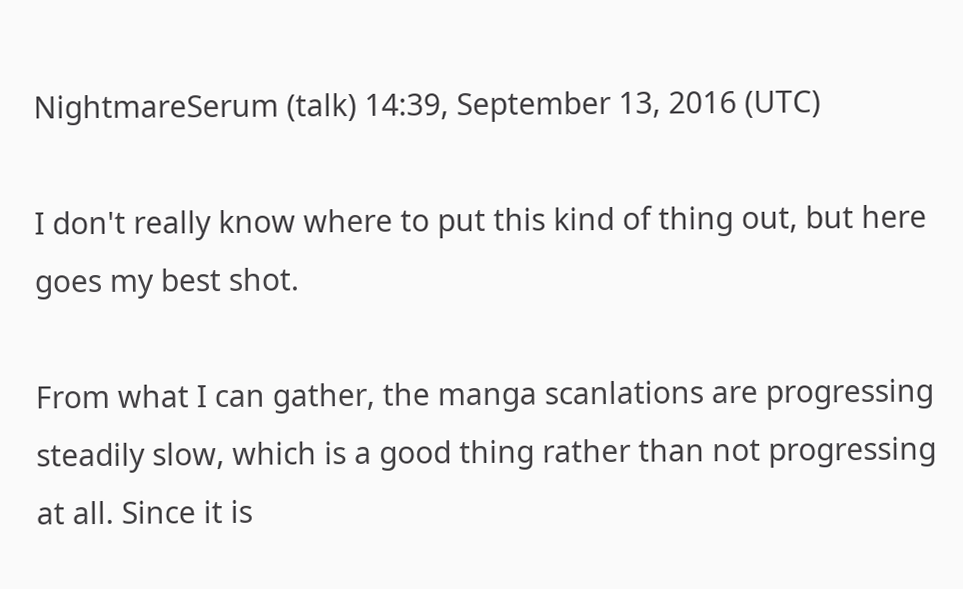NightmareSerum (talk) 14:39, September 13, 2016 (UTC)

I don't really know where to put this kind of thing out, but here goes my best shot.

From what I can gather, the manga scanlations are progressing steadily slow, which is a good thing rather than not progressing at all. Since it is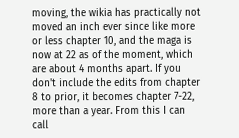moving, the wikia has practically not moved an inch ever since like more or less chapter 10, and the maga is now at 22 as of the moment, which are about 4 months apart. If you don't include the edits from chapter 8 to prior, it becomes chapter 7-22, more than a year. From this I can call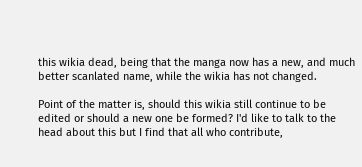this wikia dead, being that the manga now has a new, and much better scanlated name, while the wikia has not changed.

Point of the matter is, should this wikia still continue to be edited or should a new one be formed? I'd like to talk to the head about this but I find that all who contribute,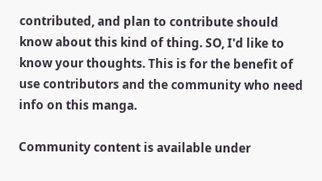contributed, and plan to contribute should know about this kind of thing. SO, I'd like to know your thoughts. This is for the benefit of use contributors and the community who need info on this manga.

Community content is available under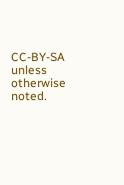CC-BY-SA unless otherwise noted.